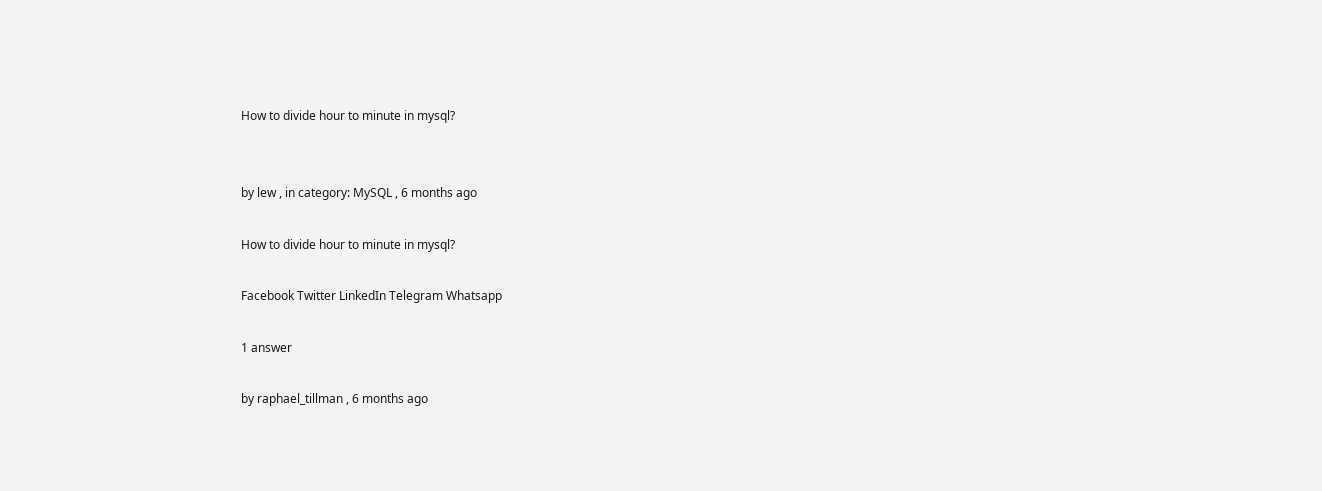How to divide hour to minute in mysql?


by lew , in category: MySQL , 6 months ago

How to divide hour to minute in mysql?

Facebook Twitter LinkedIn Telegram Whatsapp

1 answer

by raphael_tillman , 6 months ago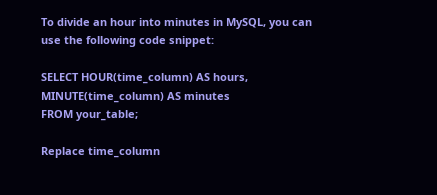To divide an hour into minutes in MySQL, you can use the following code snippet:

SELECT HOUR(time_column) AS hours, MINUTE(time_column) AS minutes
FROM your_table;

Replace time_column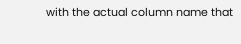with the actual column name that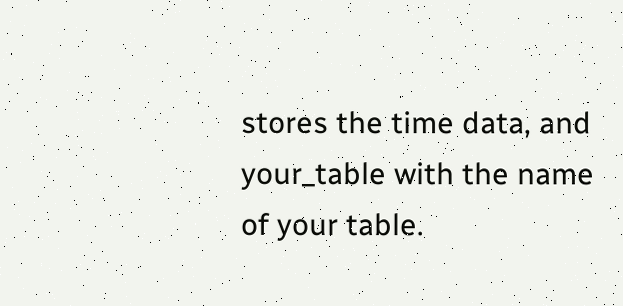stores the time data, and your_table with the name of your table.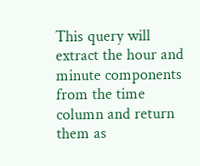This query will extract the hour and minute components from the time column and return them as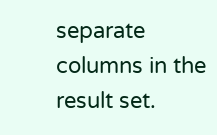separate columns in the result set.